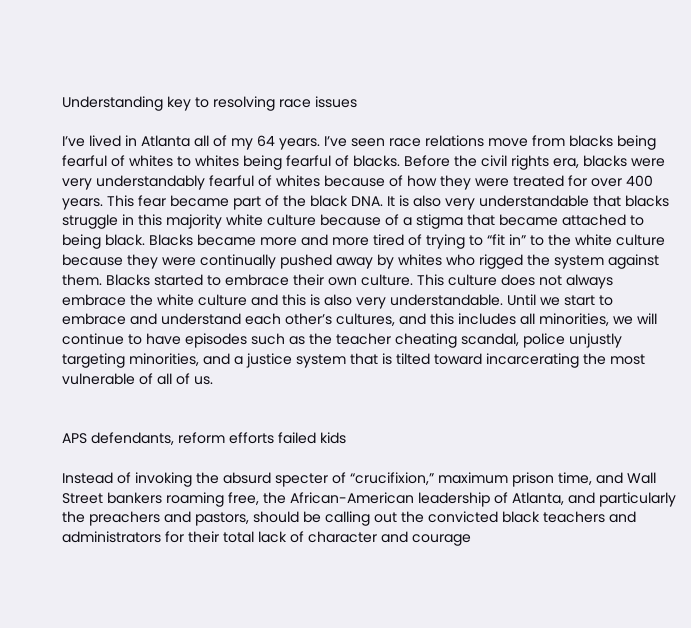Understanding key to resolving race issues

I’ve lived in Atlanta all of my 64 years. I’ve seen race relations move from blacks being fearful of whites to whites being fearful of blacks. Before the civil rights era, blacks were very understandably fearful of whites because of how they were treated for over 400 years. This fear became part of the black DNA. It is also very understandable that blacks struggle in this majority white culture because of a stigma that became attached to being black. Blacks became more and more tired of trying to “fit in” to the white culture because they were continually pushed away by whites who rigged the system against them. Blacks started to embrace their own culture. This culture does not always embrace the white culture and this is also very understandable. Until we start to embrace and understand each other’s cultures, and this includes all minorities, we will continue to have episodes such as the teacher cheating scandal, police unjustly targeting minorities, and a justice system that is tilted toward incarcerating the most vulnerable of all of us.


APS defendants, reform efforts failed kids

Instead of invoking the absurd specter of “crucifixion,” maximum prison time, and Wall Street bankers roaming free, the African-American leadership of Atlanta, and particularly the preachers and pastors, should be calling out the convicted black teachers and administrators for their total lack of character and courage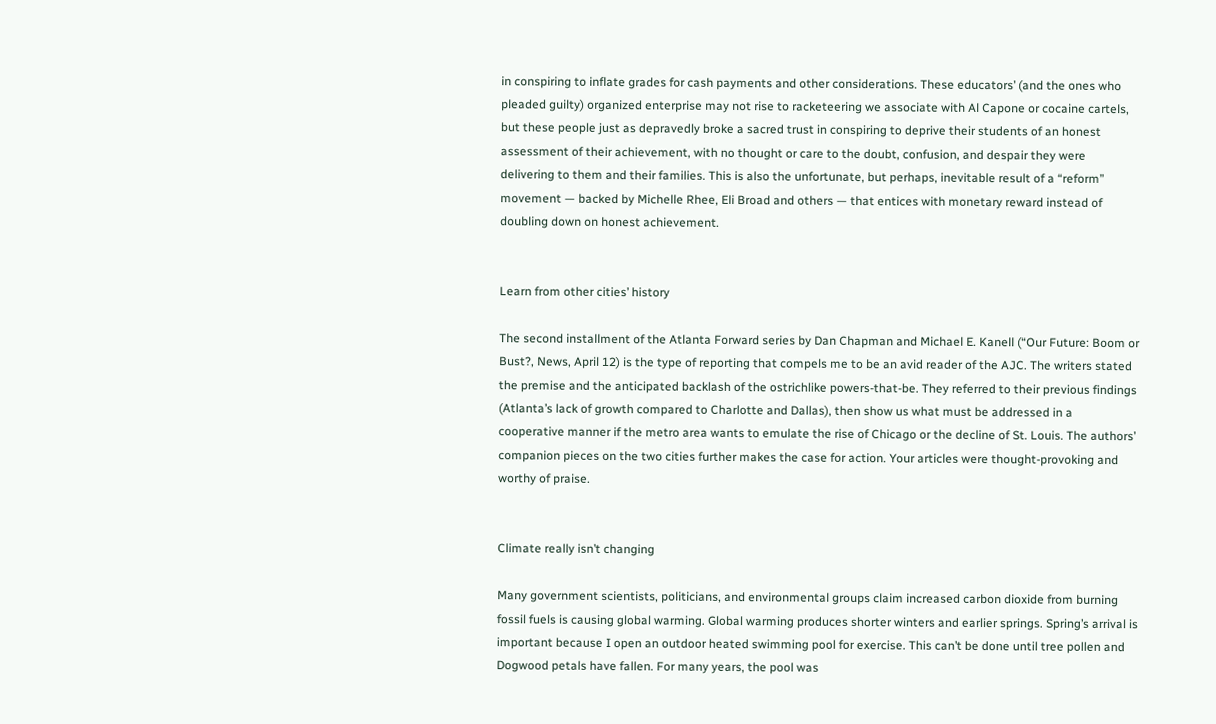in conspiring to inflate grades for cash payments and other considerations. These educators’ (and the ones who pleaded guilty) organized enterprise may not rise to racketeering we associate with Al Capone or cocaine cartels, but these people just as depravedly broke a sacred trust in conspiring to deprive their students of an honest assessment of their achievement, with no thought or care to the doubt, confusion, and despair they were delivering to them and their families. This is also the unfortunate, but perhaps, inevitable result of a “reform” movement — backed by Michelle Rhee, Eli Broad and others — that entices with monetary reward instead of doubling down on honest achievement.


Learn from other cities’ history

The second installment of the Atlanta Forward series by Dan Chapman and Michael E. Kanell (“Our Future: Boom or Bust?, News, April 12) is the type of reporting that compels me to be an avid reader of the AJC. The writers stated the premise and the anticipated backlash of the ostrichlike powers-that-be. They referred to their previous findings (Atlanta’s lack of growth compared to Charlotte and Dallas), then show us what must be addressed in a cooperative manner if the metro area wants to emulate the rise of Chicago or the decline of St. Louis. The authors’ companion pieces on the two cities further makes the case for action. Your articles were thought-provoking and worthy of praise.


Climate really isn’t changing

Many government scientists, politicians, and environmental groups claim increased carbon dioxide from burning fossil fuels is causing global warming. Global warming produces shorter winters and earlier springs. Spring’s arrival is important because I open an outdoor heated swimming pool for exercise. This can’t be done until tree pollen and Dogwood petals have fallen. For many years, the pool was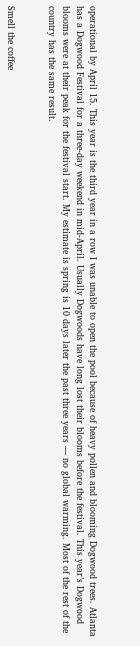operational by April 15. This year is the third year in a row I was unable to open the pool because of heavy pollen and blooming Dogwood trees. Atlanta has a Dogwood Festival for a three-day weekend in mid-April. Usually Dogwoods have long lost their blooms before the festival. This year’s Dogwood blooms were at their peak for the festival start. My estimate is spring is 10 days later the past three years — no global warming. Most of the rest of the country has the same result.


Smell the coffee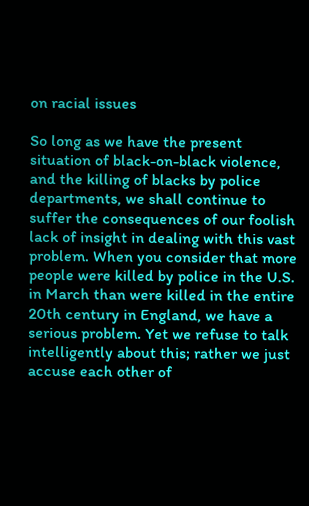on racial issues

So long as we have the present situation of black-on-black violence, and the killing of blacks by police departments, we shall continue to suffer the consequences of our foolish lack of insight in dealing with this vast problem. When you consider that more people were killed by police in the U.S. in March than were killed in the entire 20th century in England, we have a serious problem. Yet we refuse to talk intelligently about this; rather we just accuse each other of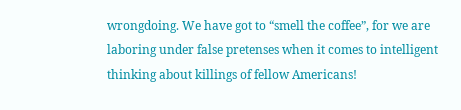wrongdoing. We have got to “smell the coffee”, for we are laboring under false pretenses when it comes to intelligent thinking about killings of fellow Americans!